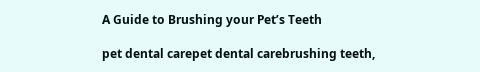A Guide to Brushing your Pet’s Teeth

pet dental carepet dental carebrushing teeth,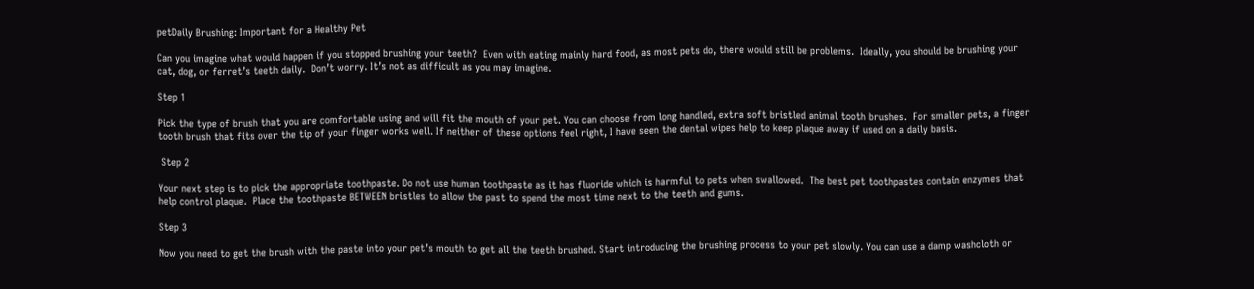petDaily Brushing: Important for a Healthy Pet

Can you imagine what would happen if you stopped brushing your teeth?  Even with eating mainly hard food, as most pets do, there would still be problems.  Ideally, you should be brushing your cat, dog, or ferret’s teeth daily.  Don’t worry. It’s not as difficult as you may imagine.

Step 1

Pick the type of brush that you are comfortable using and will fit the mouth of your pet. You can choose from long handled, extra soft bristled animal tooth brushes.  For smaller pets, a finger tooth brush that fits over the tip of your finger works well. If neither of these options feel right, I have seen the dental wipes help to keep plaque away if used on a daily basis.

 Step 2

Your next step is to pick the appropriate toothpaste. Do not use human toothpaste as it has fluoride which is harmful to pets when swallowed.  The best pet toothpastes contain enzymes that help control plaque.  Place the toothpaste BETWEEN bristles to allow the past to spend the most time next to the teeth and gums.

Step 3

Now you need to get the brush with the paste into your pet’s mouth to get all the teeth brushed. Start introducing the brushing process to your pet slowly. You can use a damp washcloth or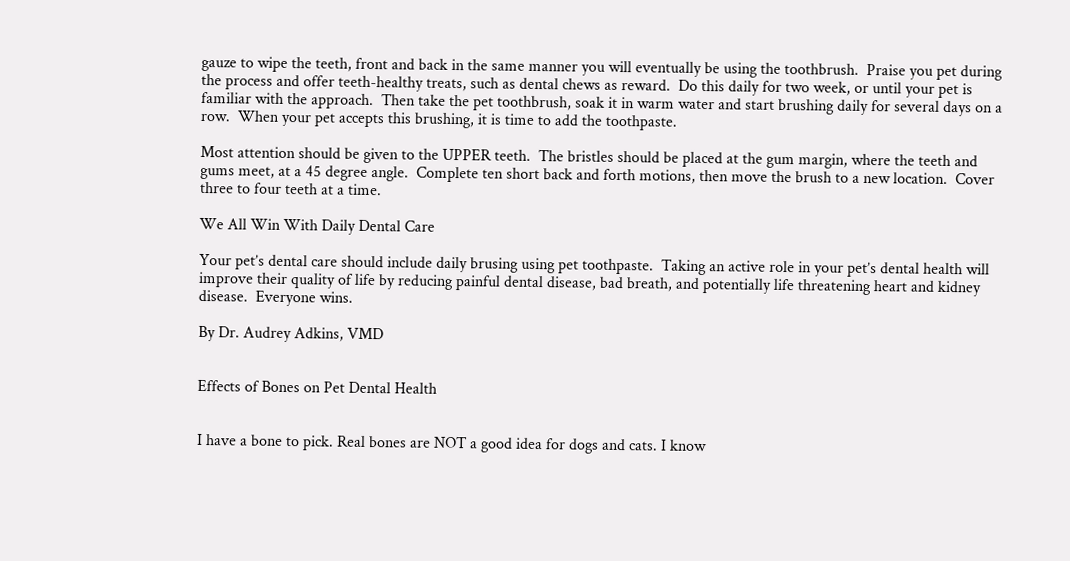gauze to wipe the teeth, front and back in the same manner you will eventually be using the toothbrush.  Praise you pet during the process and offer teeth-healthy treats, such as dental chews as reward.  Do this daily for two week, or until your pet is familiar with the approach.  Then take the pet toothbrush, soak it in warm water and start brushing daily for several days on a row.  When your pet accepts this brushing, it is time to add the toothpaste.

Most attention should be given to the UPPER teeth.  The bristles should be placed at the gum margin, where the teeth and gums meet, at a 45 degree angle.  Complete ten short back and forth motions, then move the brush to a new location.  Cover three to four teeth at a time.

We All Win With Daily Dental Care

Your pet’s dental care should include daily brusing using pet toothpaste.  Taking an active role in your pet’s dental health will improve their quality of life by reducing painful dental disease, bad breath, and potentially life threatening heart and kidney disease.  Everyone wins.

By Dr. Audrey Adkins, VMD


Effects of Bones on Pet Dental Health


I have a bone to pick. Real bones are NOT a good idea for dogs and cats. I know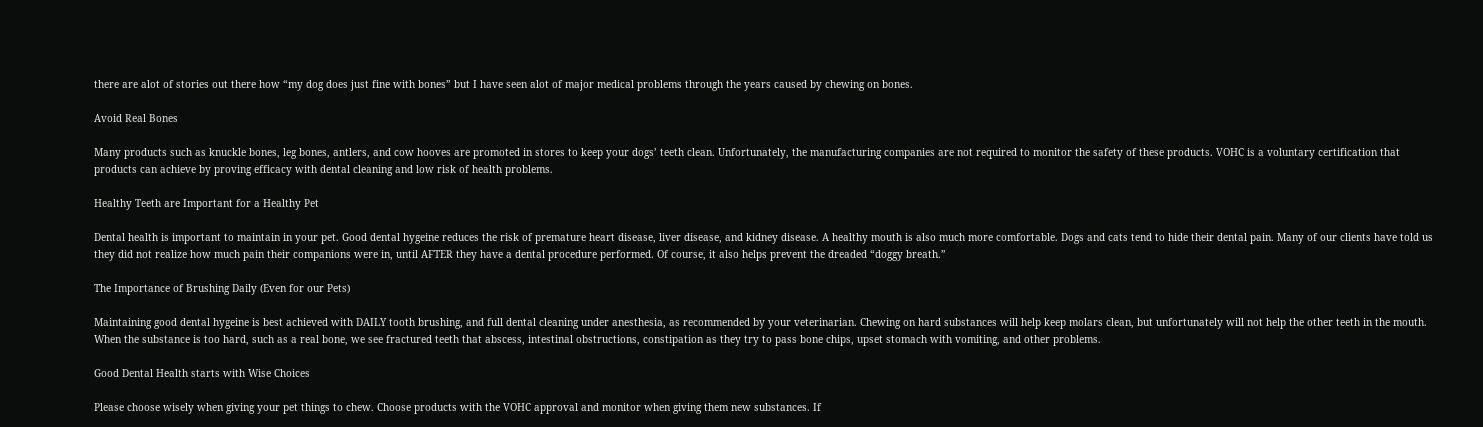there are alot of stories out there how “my dog does just fine with bones” but I have seen alot of major medical problems through the years caused by chewing on bones.

Avoid Real Bones

Many products such as knuckle bones, leg bones, antlers, and cow hooves are promoted in stores to keep your dogs’ teeth clean. Unfortunately, the manufacturing companies are not required to monitor the safety of these products. VOHC is a voluntary certification that products can achieve by proving efficacy with dental cleaning and low risk of health problems.

Healthy Teeth are Important for a Healthy Pet

Dental health is important to maintain in your pet. Good dental hygeine reduces the risk of premature heart disease, liver disease, and kidney disease. A healthy mouth is also much more comfortable. Dogs and cats tend to hide their dental pain. Many of our clients have told us they did not realize how much pain their companions were in, until AFTER they have a dental procedure performed. Of course, it also helps prevent the dreaded “doggy breath.”

The Importance of Brushing Daily (Even for our Pets)

Maintaining good dental hygeine is best achieved with DAILY tooth brushing, and full dental cleaning under anesthesia, as recommended by your veterinarian. Chewing on hard substances will help keep molars clean, but unfortunately will not help the other teeth in the mouth. When the substance is too hard, such as a real bone, we see fractured teeth that abscess, intestinal obstructions, constipation as they try to pass bone chips, upset stomach with vomiting, and other problems.

Good Dental Health starts with Wise Choices

Please choose wisely when giving your pet things to chew. Choose products with the VOHC approval and monitor when giving them new substances. If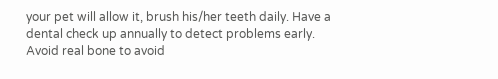your pet will allow it, brush his/her teeth daily. Have a dental check up annually to detect problems early. Avoid real bone to avoid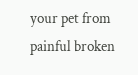your pet from painful broken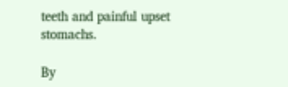teeth and painful upset stomachs.

By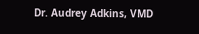Dr. Audrey Adkins, VMD